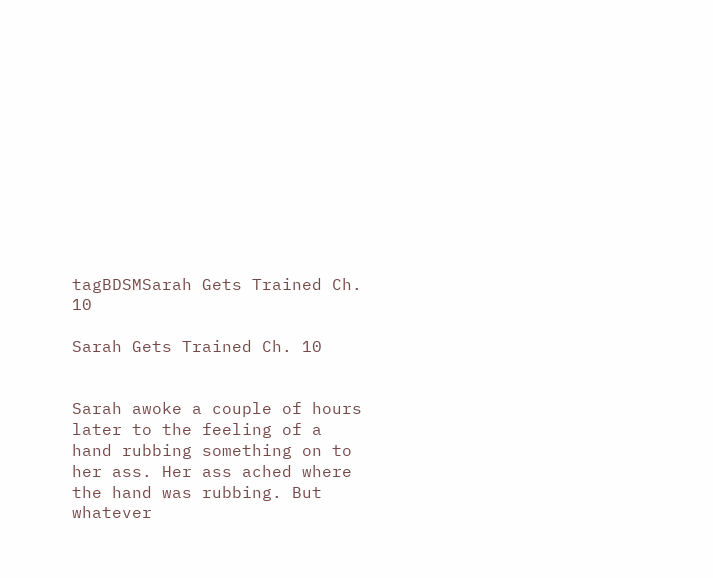tagBDSMSarah Gets Trained Ch. 10

Sarah Gets Trained Ch. 10


Sarah awoke a couple of hours later to the feeling of a hand rubbing something on to her ass. Her ass ached where the hand was rubbing. But whatever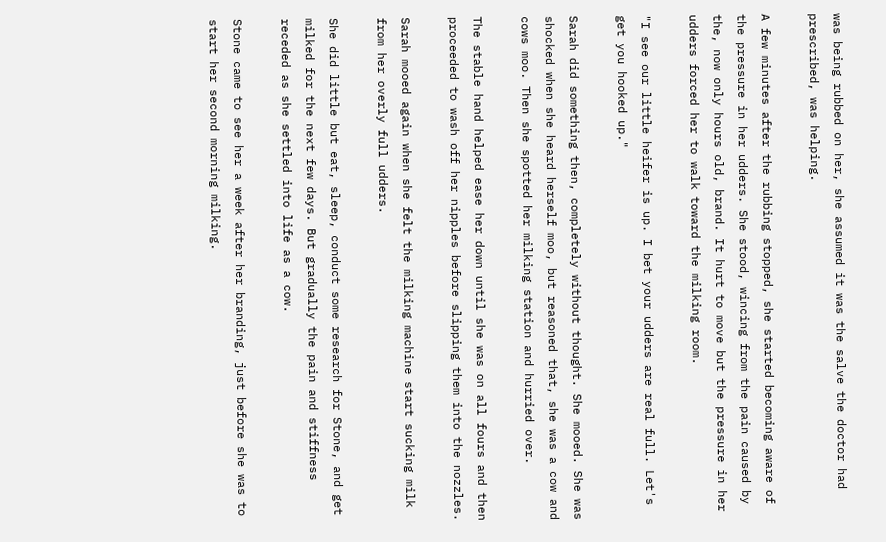was being rubbed on her, she assumed it was the salve the doctor had prescribed, was helping.

A few minutes after the rubbing stopped, she started becoming aware of the pressure in her udders. She stood, wincing from the pain caused by the, now only hours old, brand. It hurt to move but the pressure in her udders forced her to walk toward the milking room.

"I see our little heifer is up. I bet your udders are real full. Let's get you hooked up."

Sarah did something then, completely without thought. She mooed. She was shocked when she heard herself moo, but reasoned that, she was a cow and cows moo. Then she spotted her milking station and hurried over.

The stable hand helped ease her down until she was on all fours and then proceeded to wash off her nipples before slipping them into the nozzles.

Sarah mooed again when she felt the milking machine start sucking milk from her overly full udders.

She did little but eat, sleep, conduct some research for Stone, and get milked for the next few days. But gradually the pain and stiffness receded as she settled into life as a cow.

Stone came to see her a week after her branding, just before she was to start her second morning milking.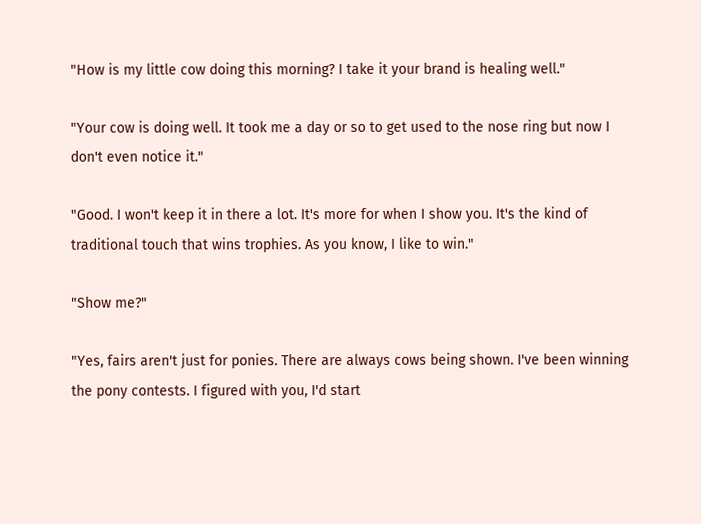"How is my little cow doing this morning? I take it your brand is healing well."

"Your cow is doing well. It took me a day or so to get used to the nose ring but now I don't even notice it."

"Good. I won't keep it in there a lot. It's more for when I show you. It's the kind of traditional touch that wins trophies. As you know, I like to win."

"Show me?"

"Yes, fairs aren't just for ponies. There are always cows being shown. I've been winning the pony contests. I figured with you, I'd start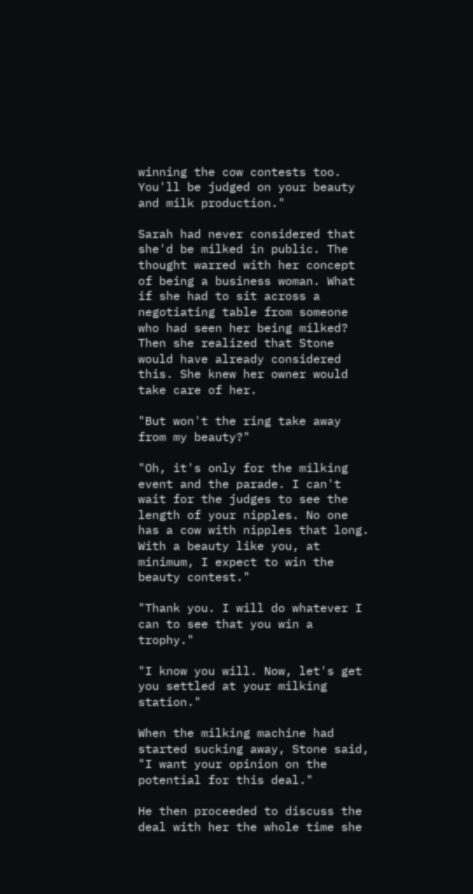winning the cow contests too. You'll be judged on your beauty and milk production."

Sarah had never considered that she'd be milked in public. The thought warred with her concept of being a business woman. What if she had to sit across a negotiating table from someone who had seen her being milked? Then she realized that Stone would have already considered this. She knew her owner would take care of her.

"But won't the ring take away from my beauty?"

"Oh, it's only for the milking event and the parade. I can't wait for the judges to see the length of your nipples. No one has a cow with nipples that long. With a beauty like you, at minimum, I expect to win the beauty contest."

"Thank you. I will do whatever I can to see that you win a trophy."

"I know you will. Now, let's get you settled at your milking station."

When the milking machine had started sucking away, Stone said, "I want your opinion on the potential for this deal."

He then proceeded to discuss the deal with her the whole time she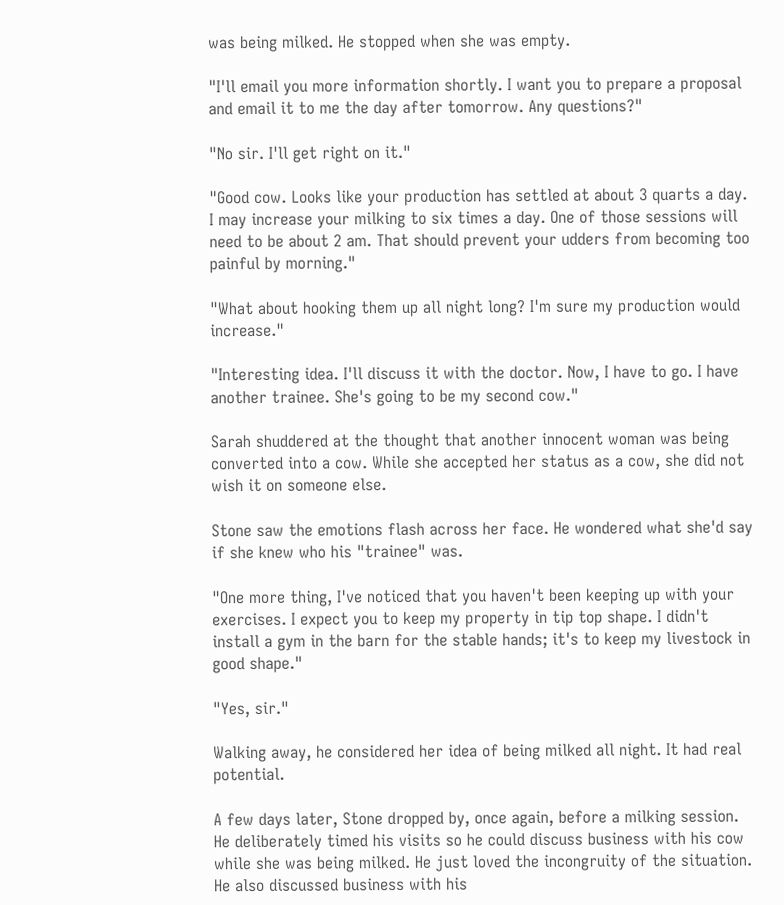was being milked. He stopped when she was empty.

"I'll email you more information shortly. I want you to prepare a proposal and email it to me the day after tomorrow. Any questions?"

"No sir. I'll get right on it."

"Good cow. Looks like your production has settled at about 3 quarts a day. I may increase your milking to six times a day. One of those sessions will need to be about 2 am. That should prevent your udders from becoming too painful by morning."

"What about hooking them up all night long? I'm sure my production would increase."

"Interesting idea. I'll discuss it with the doctor. Now, I have to go. I have another trainee. She's going to be my second cow."

Sarah shuddered at the thought that another innocent woman was being converted into a cow. While she accepted her status as a cow, she did not wish it on someone else.

Stone saw the emotions flash across her face. He wondered what she'd say if she knew who his "trainee" was.

"One more thing, I've noticed that you haven't been keeping up with your exercises. I expect you to keep my property in tip top shape. I didn't install a gym in the barn for the stable hands; it's to keep my livestock in good shape."

"Yes, sir."

Walking away, he considered her idea of being milked all night. It had real potential.

A few days later, Stone dropped by, once again, before a milking session. He deliberately timed his visits so he could discuss business with his cow while she was being milked. He just loved the incongruity of the situation. He also discussed business with his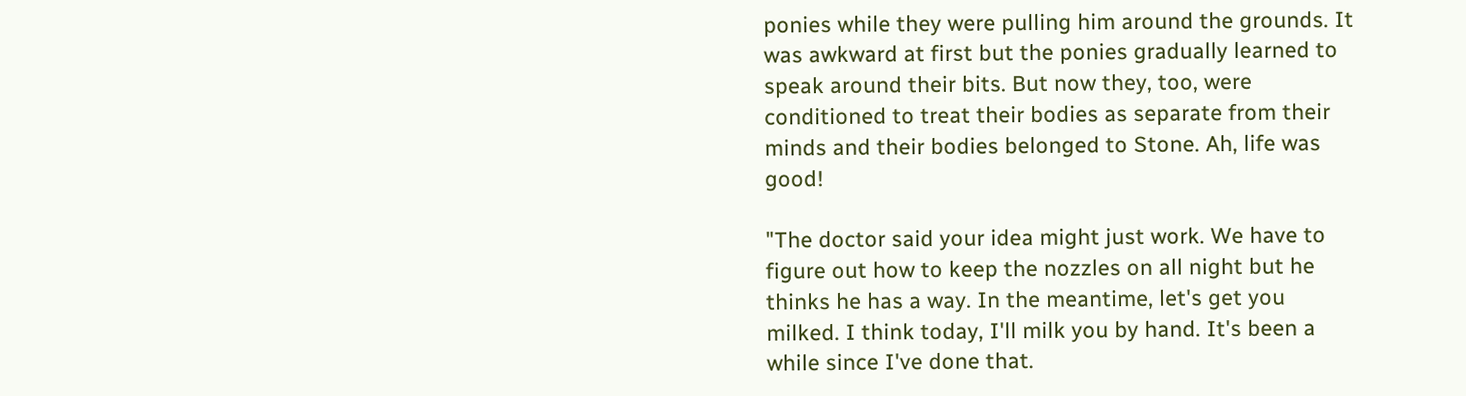ponies while they were pulling him around the grounds. It was awkward at first but the ponies gradually learned to speak around their bits. But now they, too, were conditioned to treat their bodies as separate from their minds and their bodies belonged to Stone. Ah, life was good!

"The doctor said your idea might just work. We have to figure out how to keep the nozzles on all night but he thinks he has a way. In the meantime, let's get you milked. I think today, I'll milk you by hand. It's been a while since I've done that.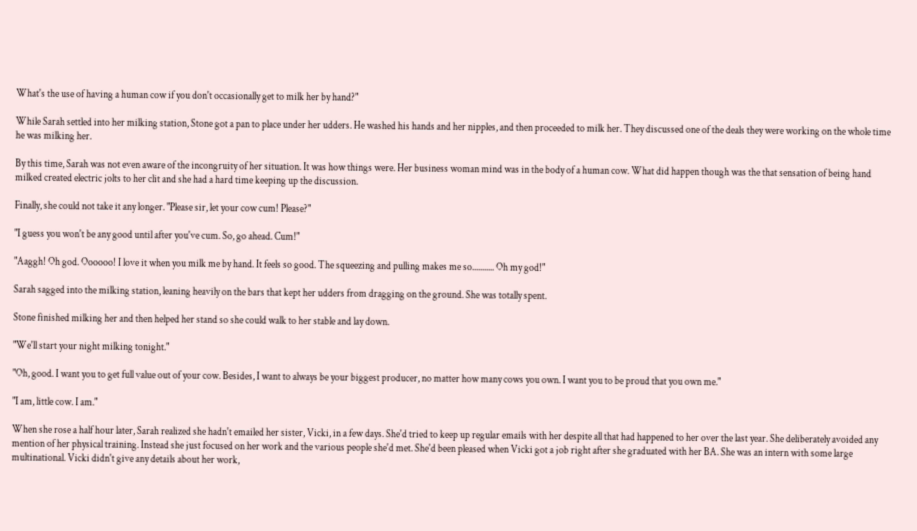What's the use of having a human cow if you don't occasionally get to milk her by hand?"

While Sarah settled into her milking station, Stone got a pan to place under her udders. He washed his hands and her nipples, and then proceeded to milk her. They discussed one of the deals they were working on the whole time he was milking her.

By this time, Sarah was not even aware of the incongruity of her situation. It was how things were. Her business woman mind was in the body of a human cow. What did happen though was the that sensation of being hand milked created electric jolts to her clit and she had a hard time keeping up the discussion.

Finally, she could not take it any longer. "Please sir, let your cow cum! Please?"

"I guess you won't be any good until after you've cum. So, go ahead. Cum!"

"Aaggh! Oh god. Oooooo! I love it when you milk me by hand. It feels so good. The squeezing and pulling makes me so........... Oh my god!"

Sarah sagged into the milking station, leaning heavily on the bars that kept her udders from dragging on the ground. She was totally spent.

Stone finished milking her and then helped her stand so she could walk to her stable and lay down.

"We'll start your night milking tonight."

"Oh, good. I want you to get full value out of your cow. Besides, I want to always be your biggest producer, no matter how many cows you own. I want you to be proud that you own me."

"I am, little cow. I am."

When she rose a half hour later, Sarah realized she hadn't emailed her sister, Vicki, in a few days. She'd tried to keep up regular emails with her despite all that had happened to her over the last year. She deliberately avoided any mention of her physical training. Instead she just focused on her work and the various people she'd met. She'd been pleased when Vicki got a job right after she graduated with her BA. She was an intern with some large multinational. Vicki didn't give any details about her work,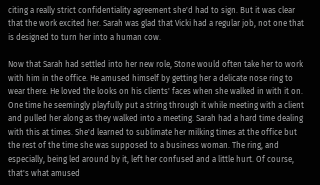citing a really strict confidentiality agreement she'd had to sign. But it was clear that the work excited her. Sarah was glad that Vicki had a regular job, not one that is designed to turn her into a human cow.

Now that Sarah had settled into her new role, Stone would often take her to work with him in the office. He amused himself by getting her a delicate nose ring to wear there. He loved the looks on his clients' faces when she walked in with it on. One time he seemingly playfully put a string through it while meeting with a client and pulled her along as they walked into a meeting. Sarah had a hard time dealing with this at times. She'd learned to sublimate her milking times at the office but the rest of the time she was supposed to a business woman. The ring, and especially, being led around by it, left her confused and a little hurt. Of course, that's what amused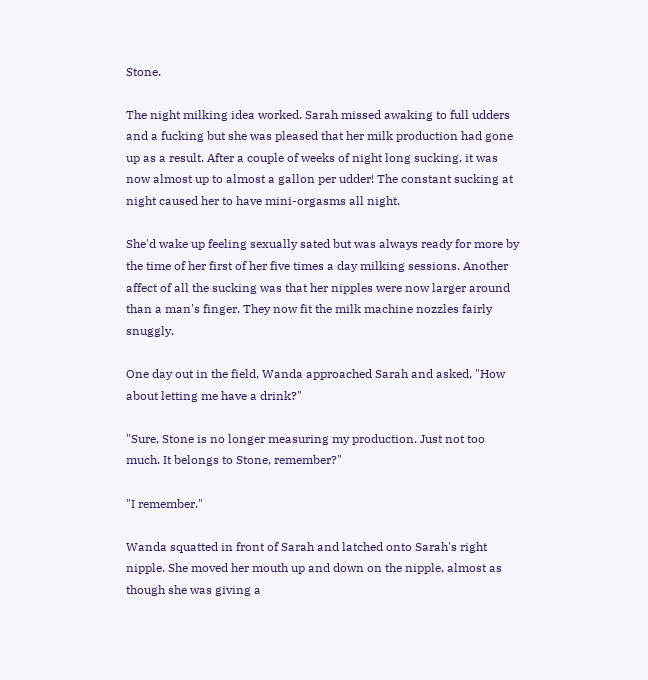Stone.

The night milking idea worked. Sarah missed awaking to full udders and a fucking but she was pleased that her milk production had gone up as a result. After a couple of weeks of night long sucking, it was now almost up to almost a gallon per udder! The constant sucking at night caused her to have mini-orgasms all night.

She'd wake up feeling sexually sated but was always ready for more by the time of her first of her five times a day milking sessions. Another affect of all the sucking was that her nipples were now larger around than a man's finger. They now fit the milk machine nozzles fairly snuggly.

One day out in the field, Wanda approached Sarah and asked, "How about letting me have a drink?"

"Sure, Stone is no longer measuring my production. Just not too much. It belongs to Stone, remember?"

"I remember."

Wanda squatted in front of Sarah and latched onto Sarah's right nipple. She moved her mouth up and down on the nipple, almost as though she was giving a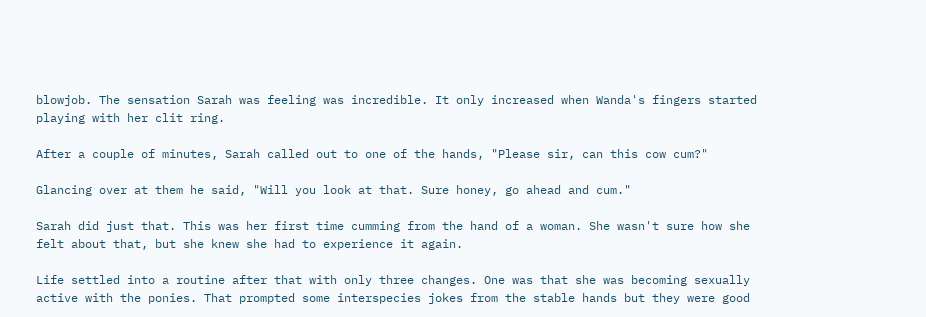blowjob. The sensation Sarah was feeling was incredible. It only increased when Wanda's fingers started playing with her clit ring.

After a couple of minutes, Sarah called out to one of the hands, "Please sir, can this cow cum?"

Glancing over at them he said, "Will you look at that. Sure honey, go ahead and cum."

Sarah did just that. This was her first time cumming from the hand of a woman. She wasn't sure how she felt about that, but she knew she had to experience it again.

Life settled into a routine after that with only three changes. One was that she was becoming sexually active with the ponies. That prompted some interspecies jokes from the stable hands but they were good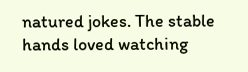natured jokes. The stable hands loved watching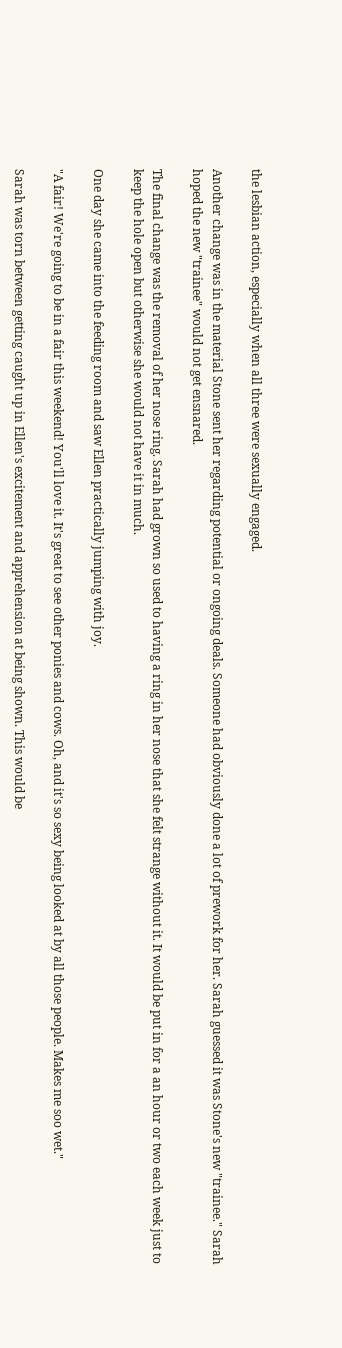the lesbian action, especially when all three were sexually engaged.

Another change was in the material Stone sent her regarding potential or ongoing deals. Someone had obviously done a lot of prework for her. Sarah guessed it was Stone's new "trainee." Sarah hoped the new "trainee" would not get ensnared.

The final change was the removal of her nose ring. Sarah had grown so used to having a ring in her nose that she felt strange without it. It would be put in for a an hour or two each week just to keep the hole open but otherwise she would not have it in much.

One day she came into the feeding room and saw Ellen practically jumping with joy.

"A fair! We're going to be in a fair this weekend! You'll love it. It's great to see other ponies and cows. Oh, and it's so sexy being looked at by all those people. Makes me soo wet."

Sarah was torn between getting caught up in Ellen's excitement and apprehension at being shown. This would be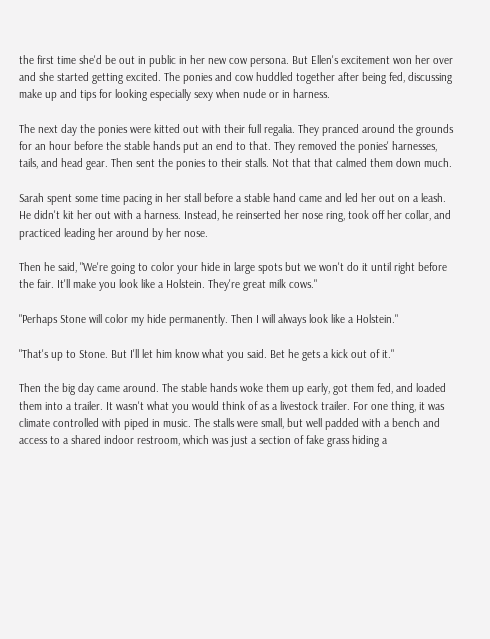the first time she'd be out in public in her new cow persona. But Ellen's excitement won her over and she started getting excited. The ponies and cow huddled together after being fed, discussing make up and tips for looking especially sexy when nude or in harness.

The next day the ponies were kitted out with their full regalia. They pranced around the grounds for an hour before the stable hands put an end to that. They removed the ponies' harnesses, tails, and head gear. Then sent the ponies to their stalls. Not that that calmed them down much.

Sarah spent some time pacing in her stall before a stable hand came and led her out on a leash. He didn't kit her out with a harness. Instead, he reinserted her nose ring, took off her collar, and practiced leading her around by her nose.

Then he said, "We're going to color your hide in large spots but we won't do it until right before the fair. It'll make you look like a Holstein. They're great milk cows."

"Perhaps Stone will color my hide permanently. Then I will always look like a Holstein."

"That's up to Stone. But I'll let him know what you said. Bet he gets a kick out of it."

Then the big day came around. The stable hands woke them up early, got them fed, and loaded them into a trailer. It wasn't what you would think of as a livestock trailer. For one thing, it was climate controlled with piped in music. The stalls were small, but well padded with a bench and access to a shared indoor restroom, which was just a section of fake grass hiding a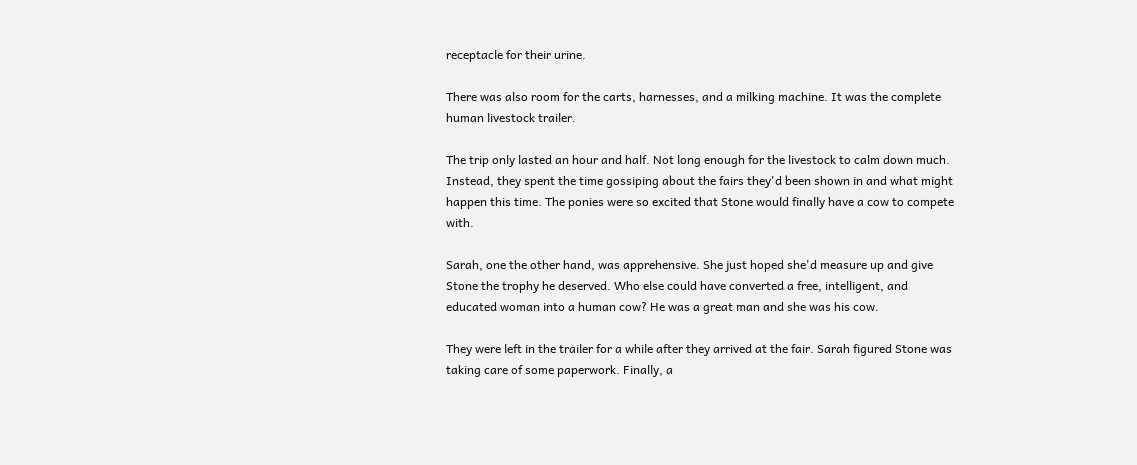receptacle for their urine.

There was also room for the carts, harnesses, and a milking machine. It was the complete human livestock trailer.

The trip only lasted an hour and half. Not long enough for the livestock to calm down much. Instead, they spent the time gossiping about the fairs they'd been shown in and what might happen this time. The ponies were so excited that Stone would finally have a cow to compete with.

Sarah, one the other hand, was apprehensive. She just hoped she'd measure up and give Stone the trophy he deserved. Who else could have converted a free, intelligent, and educated woman into a human cow? He was a great man and she was his cow.

They were left in the trailer for a while after they arrived at the fair. Sarah figured Stone was taking care of some paperwork. Finally, a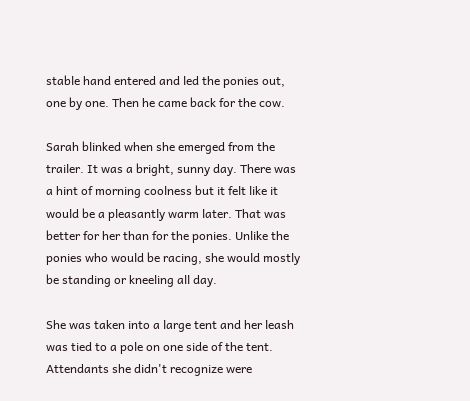stable hand entered and led the ponies out, one by one. Then he came back for the cow.

Sarah blinked when she emerged from the trailer. It was a bright, sunny day. There was a hint of morning coolness but it felt like it would be a pleasantly warm later. That was better for her than for the ponies. Unlike the ponies who would be racing, she would mostly be standing or kneeling all day.

She was taken into a large tent and her leash was tied to a pole on one side of the tent. Attendants she didn't recognize were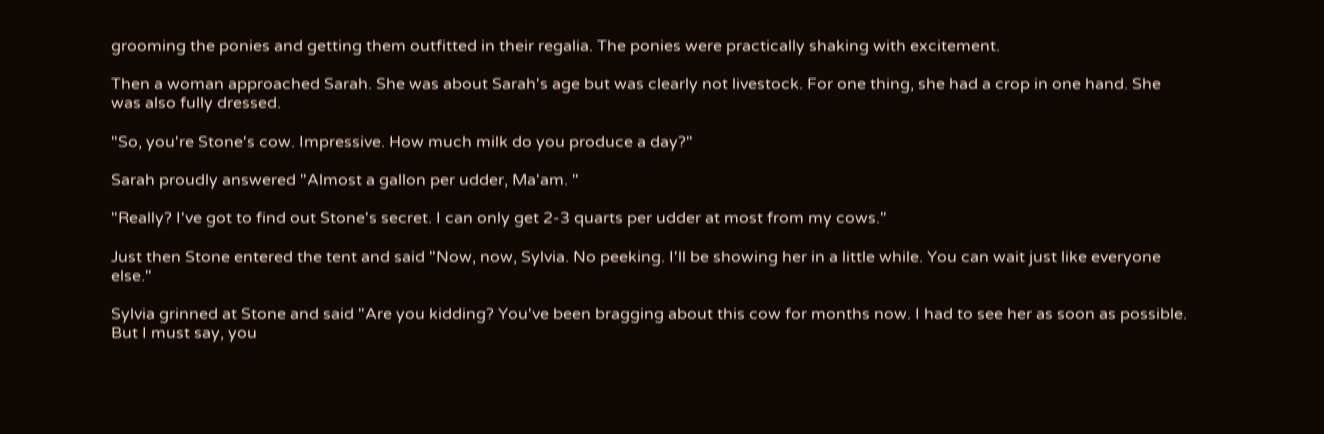grooming the ponies and getting them outfitted in their regalia. The ponies were practically shaking with excitement.

Then a woman approached Sarah. She was about Sarah's age but was clearly not livestock. For one thing, she had a crop in one hand. She was also fully dressed.

"So, you're Stone's cow. Impressive. How much milk do you produce a day?"

Sarah proudly answered "Almost a gallon per udder, Ma'am. "

"Really? I've got to find out Stone's secret. I can only get 2-3 quarts per udder at most from my cows."

Just then Stone entered the tent and said "Now, now, Sylvia. No peeking. I'll be showing her in a little while. You can wait just like everyone else."

Sylvia grinned at Stone and said "Are you kidding? You've been bragging about this cow for months now. I had to see her as soon as possible. But I must say, you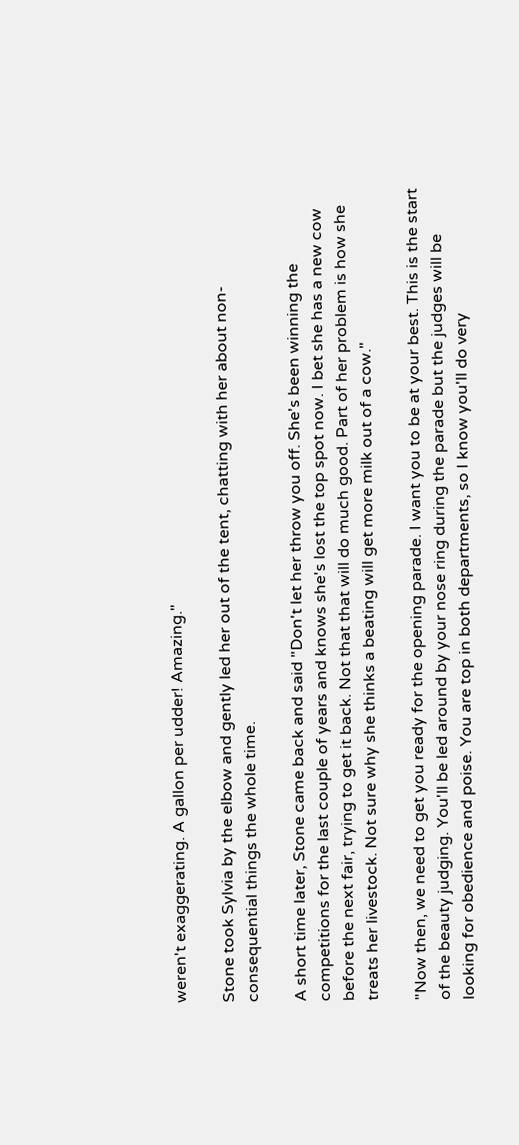weren't exaggerating. A gallon per udder! Amazing."

Stone took Sylvia by the elbow and gently led her out of the tent, chatting with her about non-consequential things the whole time.

A short time later, Stone came back and said "Don't let her throw you off. She's been winning the competitions for the last couple of years and knows she's lost the top spot now. I bet she has a new cow before the next fair, trying to get it back. Not that that will do much good. Part of her problem is how she treats her livestock. Not sure why she thinks a beating will get more milk out of a cow."

"Now then, we need to get you ready for the opening parade. I want you to be at your best. This is the start of the beauty judging. You'll be led around by your nose ring during the parade but the judges will be looking for obedience and poise. You are top in both departments, so I know you'll do very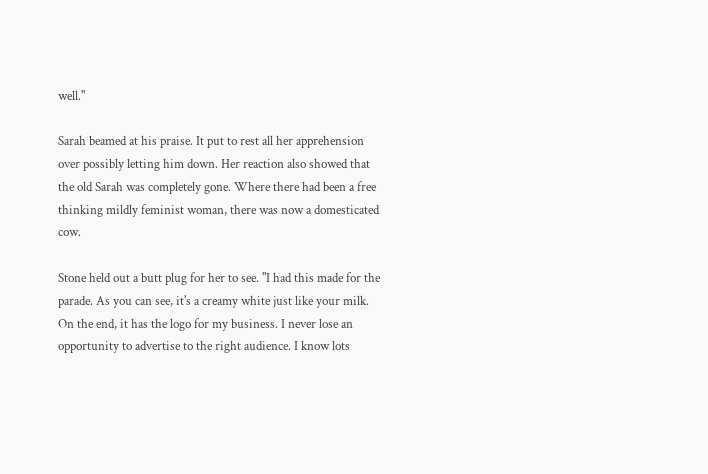well."

Sarah beamed at his praise. It put to rest all her apprehension over possibly letting him down. Her reaction also showed that the old Sarah was completely gone. Where there had been a free thinking mildly feminist woman, there was now a domesticated cow.

Stone held out a butt plug for her to see. "I had this made for the parade. As you can see, it's a creamy white just like your milk. On the end, it has the logo for my business. I never lose an opportunity to advertise to the right audience. I know lots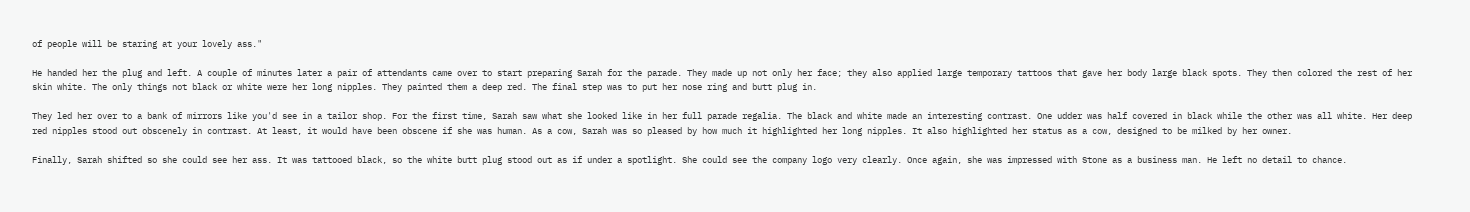of people will be staring at your lovely ass."

He handed her the plug and left. A couple of minutes later a pair of attendants came over to start preparing Sarah for the parade. They made up not only her face; they also applied large temporary tattoos that gave her body large black spots. They then colored the rest of her skin white. The only things not black or white were her long nipples. They painted them a deep red. The final step was to put her nose ring and butt plug in.

They led her over to a bank of mirrors like you'd see in a tailor shop. For the first time, Sarah saw what she looked like in her full parade regalia. The black and white made an interesting contrast. One udder was half covered in black while the other was all white. Her deep red nipples stood out obscenely in contrast. At least, it would have been obscene if she was human. As a cow, Sarah was so pleased by how much it highlighted her long nipples. It also highlighted her status as a cow, designed to be milked by her owner.

Finally, Sarah shifted so she could see her ass. It was tattooed black, so the white butt plug stood out as if under a spotlight. She could see the company logo very clearly. Once again, she was impressed with Stone as a business man. He left no detail to chance.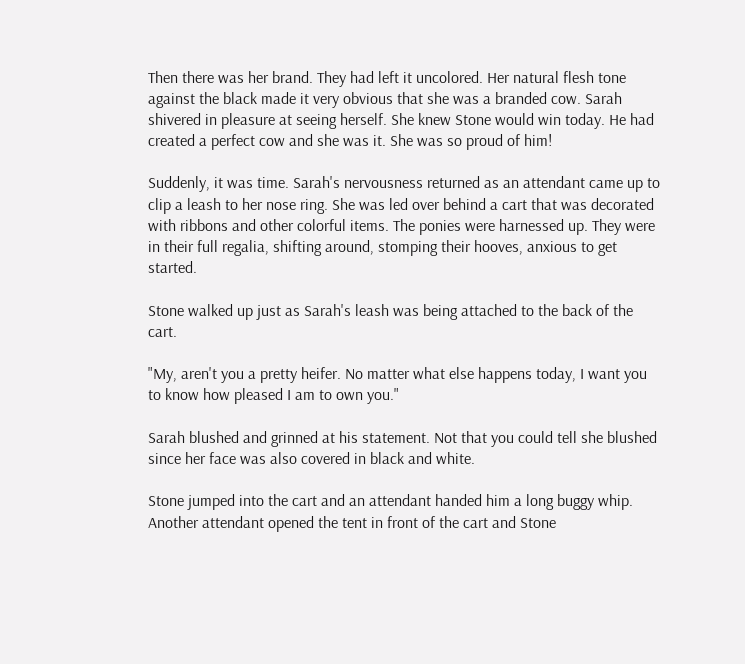Then there was her brand. They had left it uncolored. Her natural flesh tone against the black made it very obvious that she was a branded cow. Sarah shivered in pleasure at seeing herself. She knew Stone would win today. He had created a perfect cow and she was it. She was so proud of him!

Suddenly, it was time. Sarah's nervousness returned as an attendant came up to clip a leash to her nose ring. She was led over behind a cart that was decorated with ribbons and other colorful items. The ponies were harnessed up. They were in their full regalia, shifting around, stomping their hooves, anxious to get started.

Stone walked up just as Sarah's leash was being attached to the back of the cart.

"My, aren't you a pretty heifer. No matter what else happens today, I want you to know how pleased I am to own you."

Sarah blushed and grinned at his statement. Not that you could tell she blushed since her face was also covered in black and white.

Stone jumped into the cart and an attendant handed him a long buggy whip. Another attendant opened the tent in front of the cart and Stone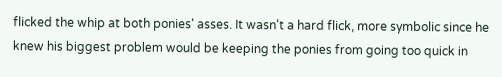flicked the whip at both ponies' asses. It wasn't a hard flick, more symbolic since he knew his biggest problem would be keeping the ponies from going too quick in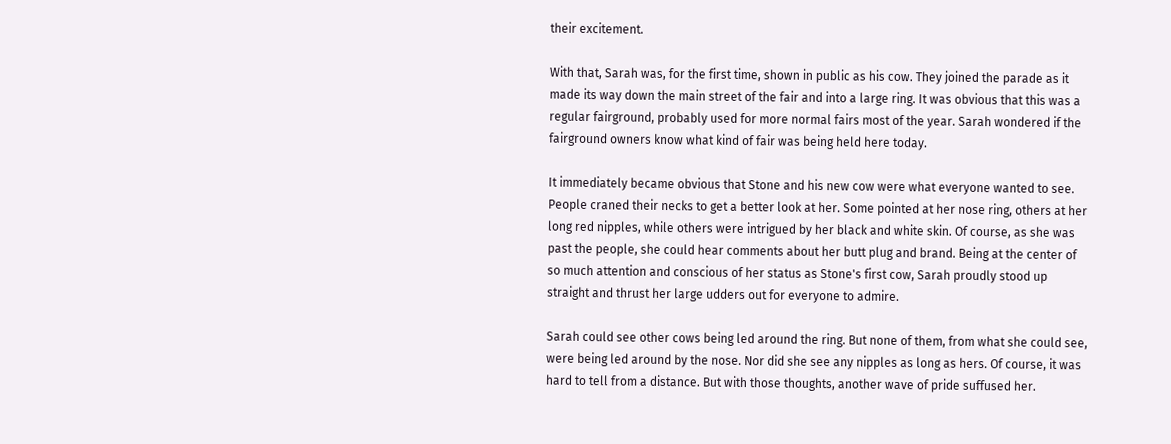their excitement.

With that, Sarah was, for the first time, shown in public as his cow. They joined the parade as it made its way down the main street of the fair and into a large ring. It was obvious that this was a regular fairground, probably used for more normal fairs most of the year. Sarah wondered if the fairground owners know what kind of fair was being held here today.

It immediately became obvious that Stone and his new cow were what everyone wanted to see. People craned their necks to get a better look at her. Some pointed at her nose ring, others at her long red nipples, while others were intrigued by her black and white skin. Of course, as she was past the people, she could hear comments about her butt plug and brand. Being at the center of so much attention and conscious of her status as Stone's first cow, Sarah proudly stood up straight and thrust her large udders out for everyone to admire.

Sarah could see other cows being led around the ring. But none of them, from what she could see, were being led around by the nose. Nor did she see any nipples as long as hers. Of course, it was hard to tell from a distance. But with those thoughts, another wave of pride suffused her.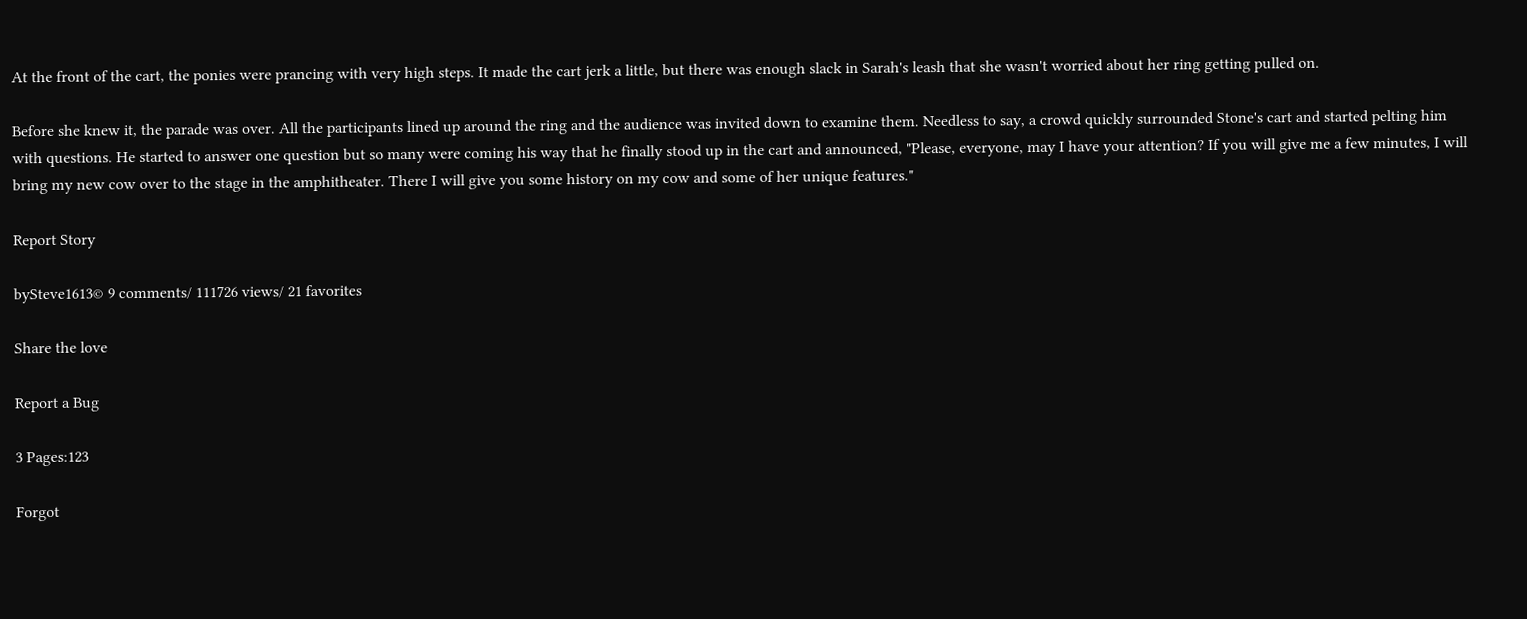At the front of the cart, the ponies were prancing with very high steps. It made the cart jerk a little, but there was enough slack in Sarah's leash that she wasn't worried about her ring getting pulled on.

Before she knew it, the parade was over. All the participants lined up around the ring and the audience was invited down to examine them. Needless to say, a crowd quickly surrounded Stone's cart and started pelting him with questions. He started to answer one question but so many were coming his way that he finally stood up in the cart and announced, "Please, everyone, may I have your attention? If you will give me a few minutes, I will bring my new cow over to the stage in the amphitheater. There I will give you some history on my cow and some of her unique features."

Report Story

bySteve1613© 9 comments/ 111726 views/ 21 favorites

Share the love

Report a Bug

3 Pages:123

Forgot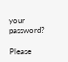your password?

Please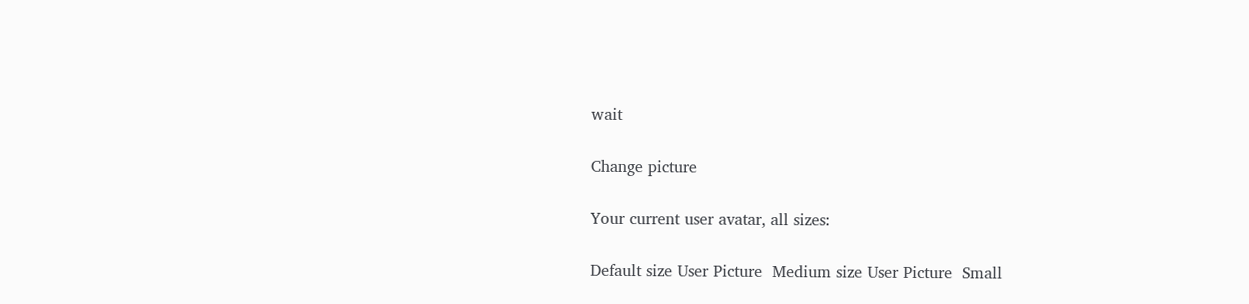wait

Change picture

Your current user avatar, all sizes:

Default size User Picture  Medium size User Picture  Small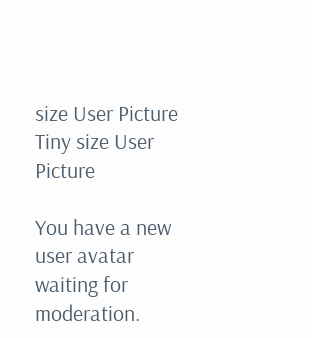size User Picture  Tiny size User Picture

You have a new user avatar waiting for moderation.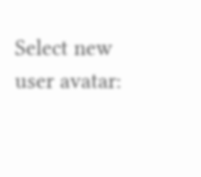Select new user avatar: